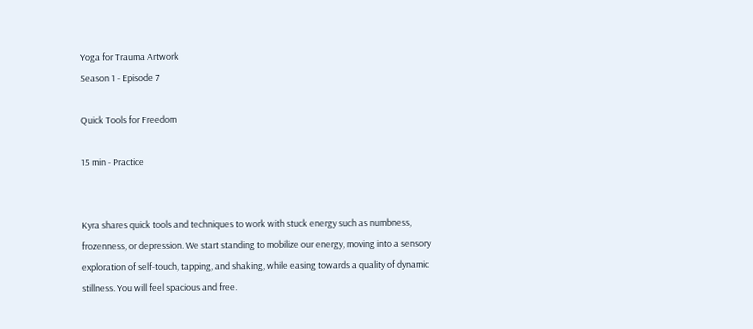Yoga for Trauma Artwork
Season 1 - Episode 7

Quick Tools for Freedom

15 min - Practice


Kyra shares quick tools and techniques to work with stuck energy such as numbness, frozenness, or depression. We start standing to mobilize our energy, moving into a sensory exploration of self-touch, tapping, and shaking, while easing towards a quality of dynamic stillness. You will feel spacious and free.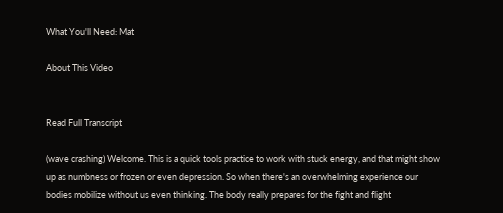What You'll Need: Mat

About This Video


Read Full Transcript

(wave crashing) Welcome. This is a quick tools practice to work with stuck energy, and that might show up as numbness or frozen or even depression. So when there's an overwhelming experience our bodies mobilize without us even thinking. The body really prepares for the fight and flight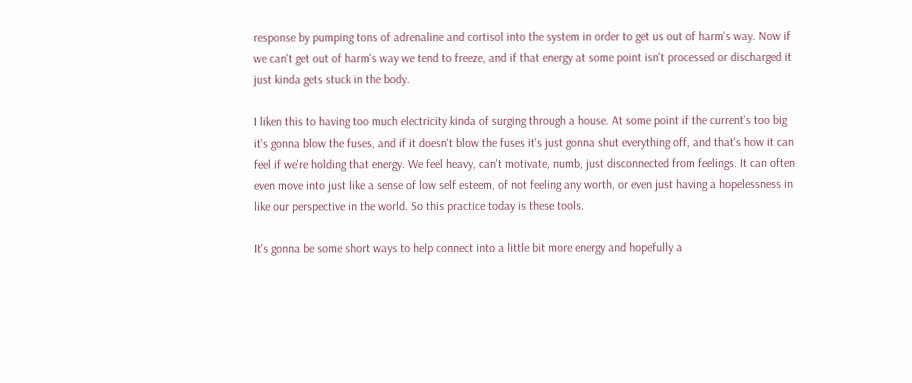response by pumping tons of adrenaline and cortisol into the system in order to get us out of harm's way. Now if we can't get out of harm's way we tend to freeze, and if that energy at some point isn't processed or discharged it just kinda gets stuck in the body.

I liken this to having too much electricity kinda of surging through a house. At some point if the current's too big it's gonna blow the fuses, and if it doesn't blow the fuses it's just gonna shut everything off, and that's how it can feel if we're holding that energy. We feel heavy, can't motivate, numb, just disconnected from feelings. It can often even move into just like a sense of low self esteem, of not feeling any worth, or even just having a hopelessness in like our perspective in the world. So this practice today is these tools.

It's gonna be some short ways to help connect into a little bit more energy and hopefully a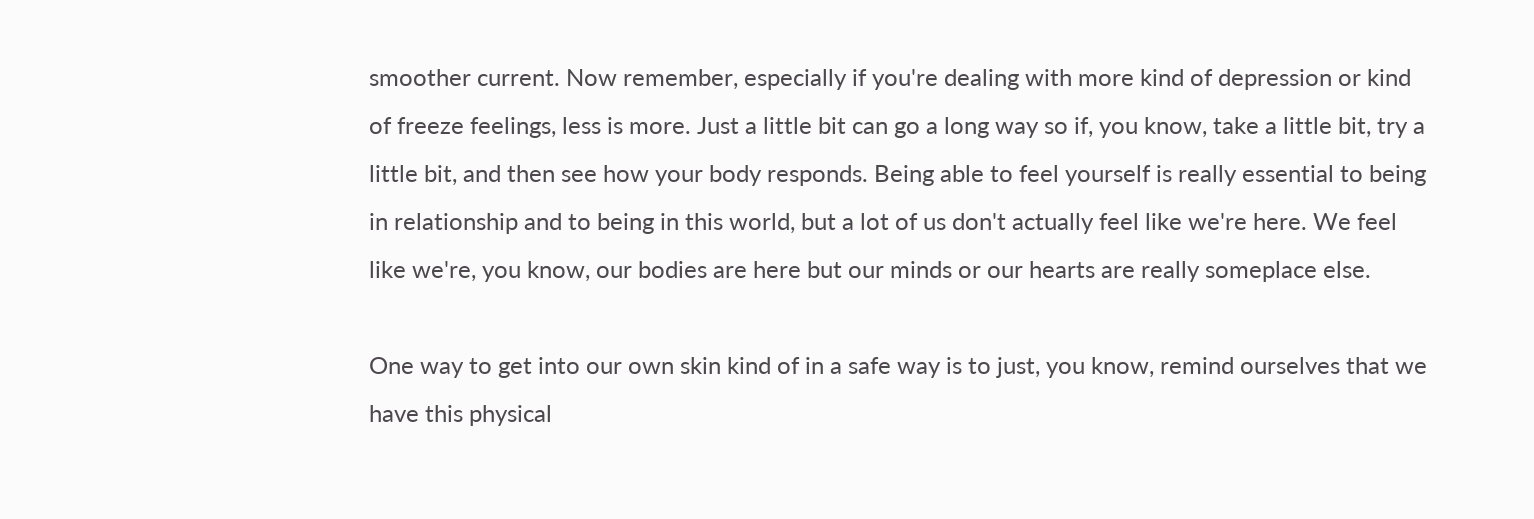smoother current. Now remember, especially if you're dealing with more kind of depression or kind of freeze feelings, less is more. Just a little bit can go a long way so if, you know, take a little bit, try a little bit, and then see how your body responds. Being able to feel yourself is really essential to being in relationship and to being in this world, but a lot of us don't actually feel like we're here. We feel like we're, you know, our bodies are here but our minds or our hearts are really someplace else.

One way to get into our own skin kind of in a safe way is to just, you know, remind ourselves that we have this physical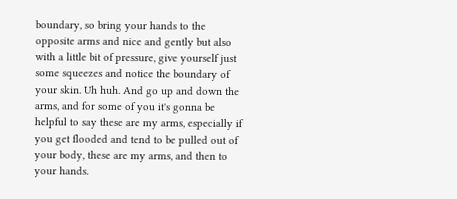boundary, so bring your hands to the opposite arms and nice and gently but also with a little bit of pressure, give yourself just some squeezes and notice the boundary of your skin. Uh huh. And go up and down the arms, and for some of you it's gonna be helpful to say these are my arms, especially if you get flooded and tend to be pulled out of your body, these are my arms, and then to your hands.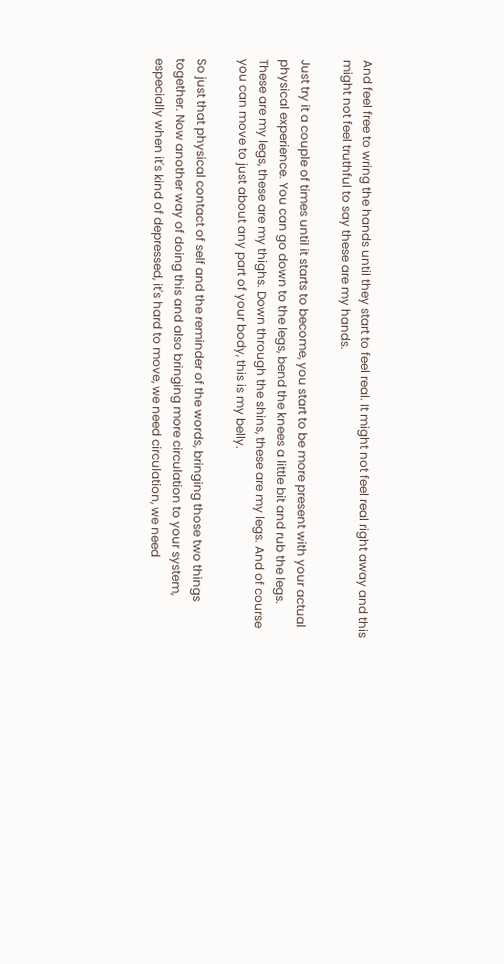And feel free to wring the hands until they start to feel real. It might not feel real right away and this might not feel truthful to say these are my hands.

Just try it a couple of times until it starts to become, you start to be more present with your actual physical experience. You can go down to the legs, bend the knees a little bit and rub the legs. These are my legs, these are my thighs. Down through the shins, these are my legs. And of course you can move to just about any part of your body, this is my belly.

So just that physical contact of self and the reminder of the words, bringing those two things together. Now another way of doing this and also bringing more circulation to your system, especially when it's kind of depressed, it's hard to move, we need circulation, we need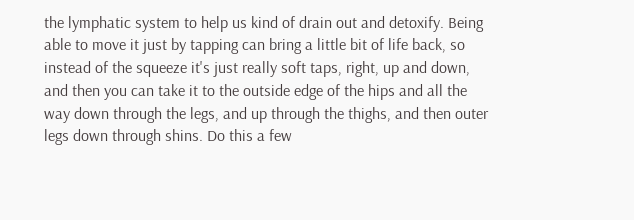the lymphatic system to help us kind of drain out and detoxify. Being able to move it just by tapping can bring a little bit of life back, so instead of the squeeze it's just really soft taps, right, up and down, and then you can take it to the outside edge of the hips and all the way down through the legs, and up through the thighs, and then outer legs down through shins. Do this a few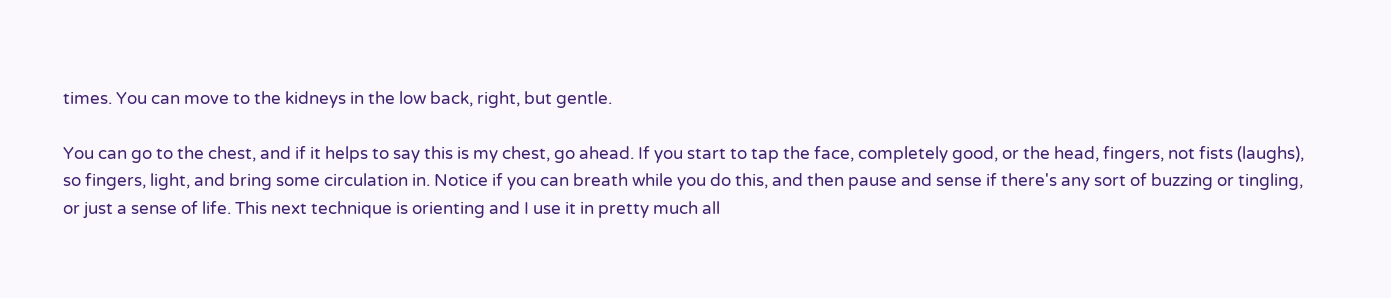times. You can move to the kidneys in the low back, right, but gentle.

You can go to the chest, and if it helps to say this is my chest, go ahead. If you start to tap the face, completely good, or the head, fingers, not fists (laughs), so fingers, light, and bring some circulation in. Notice if you can breath while you do this, and then pause and sense if there's any sort of buzzing or tingling, or just a sense of life. This next technique is orienting and I use it in pretty much all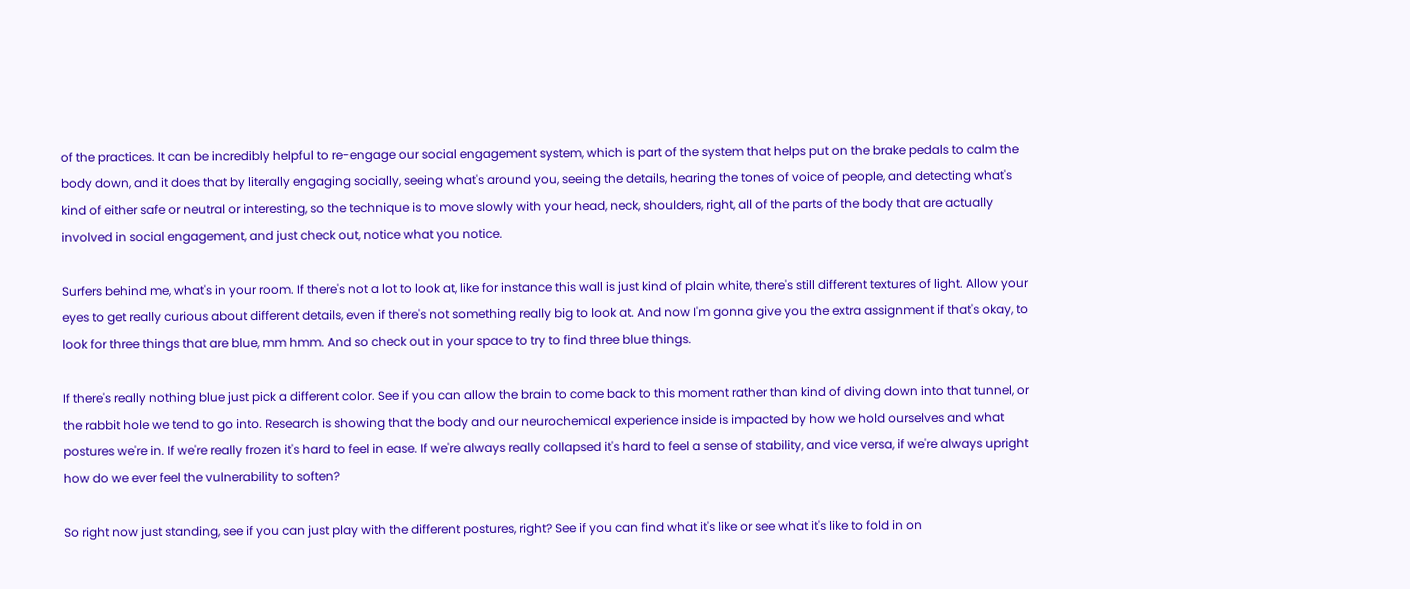of the practices. It can be incredibly helpful to re-engage our social engagement system, which is part of the system that helps put on the brake pedals to calm the body down, and it does that by literally engaging socially, seeing what's around you, seeing the details, hearing the tones of voice of people, and detecting what's kind of either safe or neutral or interesting, so the technique is to move slowly with your head, neck, shoulders, right, all of the parts of the body that are actually involved in social engagement, and just check out, notice what you notice.

Surfers behind me, what's in your room. If there's not a lot to look at, like for instance this wall is just kind of plain white, there's still different textures of light. Allow your eyes to get really curious about different details, even if there's not something really big to look at. And now I'm gonna give you the extra assignment if that's okay, to look for three things that are blue, mm hmm. And so check out in your space to try to find three blue things.

If there's really nothing blue just pick a different color. See if you can allow the brain to come back to this moment rather than kind of diving down into that tunnel, or the rabbit hole we tend to go into. Research is showing that the body and our neurochemical experience inside is impacted by how we hold ourselves and what postures we're in. If we're really frozen it's hard to feel in ease. If we're always really collapsed it's hard to feel a sense of stability, and vice versa, if we're always upright how do we ever feel the vulnerability to soften?

So right now just standing, see if you can just play with the different postures, right? See if you can find what it's like or see what it's like to fold in on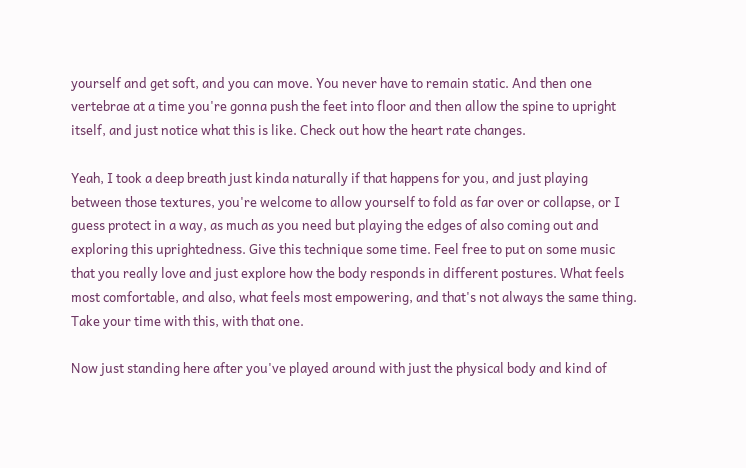yourself and get soft, and you can move. You never have to remain static. And then one vertebrae at a time you're gonna push the feet into floor and then allow the spine to upright itself, and just notice what this is like. Check out how the heart rate changes.

Yeah, I took a deep breath just kinda naturally if that happens for you, and just playing between those textures, you're welcome to allow yourself to fold as far over or collapse, or I guess protect in a way, as much as you need but playing the edges of also coming out and exploring this uprightedness. Give this technique some time. Feel free to put on some music that you really love and just explore how the body responds in different postures. What feels most comfortable, and also, what feels most empowering, and that's not always the same thing. Take your time with this, with that one.

Now just standing here after you've played around with just the physical body and kind of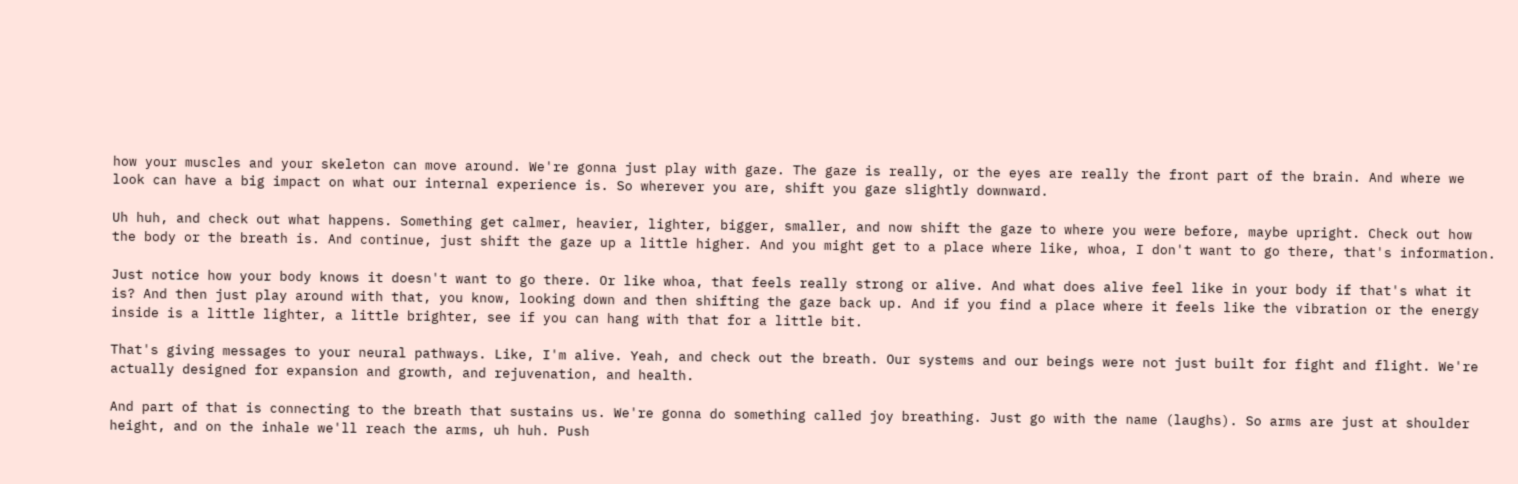how your muscles and your skeleton can move around. We're gonna just play with gaze. The gaze is really, or the eyes are really the front part of the brain. And where we look can have a big impact on what our internal experience is. So wherever you are, shift you gaze slightly downward.

Uh huh, and check out what happens. Something get calmer, heavier, lighter, bigger, smaller, and now shift the gaze to where you were before, maybe upright. Check out how the body or the breath is. And continue, just shift the gaze up a little higher. And you might get to a place where like, whoa, I don't want to go there, that's information.

Just notice how your body knows it doesn't want to go there. Or like whoa, that feels really strong or alive. And what does alive feel like in your body if that's what it is? And then just play around with that, you know, looking down and then shifting the gaze back up. And if you find a place where it feels like the vibration or the energy inside is a little lighter, a little brighter, see if you can hang with that for a little bit.

That's giving messages to your neural pathways. Like, I'm alive. Yeah, and check out the breath. Our systems and our beings were not just built for fight and flight. We're actually designed for expansion and growth, and rejuvenation, and health.

And part of that is connecting to the breath that sustains us. We're gonna do something called joy breathing. Just go with the name (laughs). So arms are just at shoulder height, and on the inhale we'll reach the arms, uh huh. Push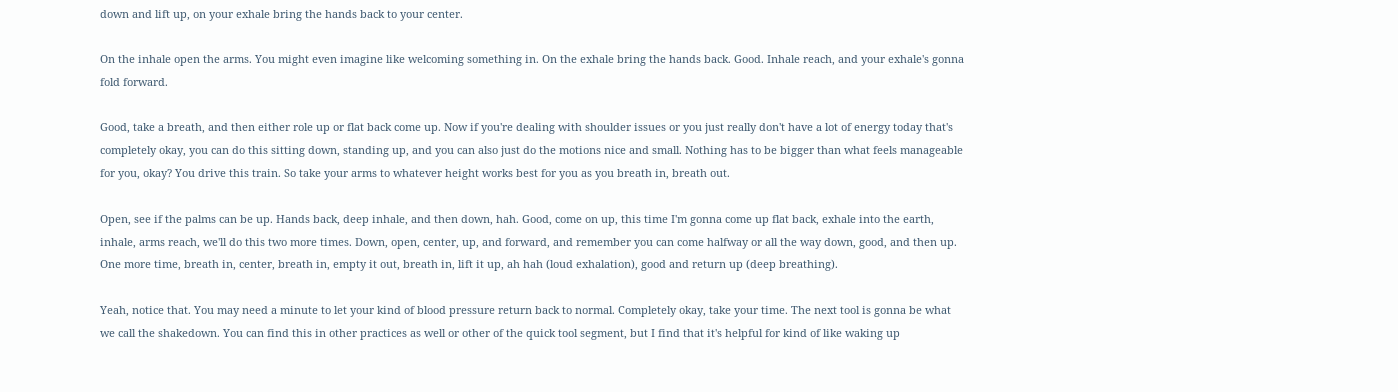down and lift up, on your exhale bring the hands back to your center.

On the inhale open the arms. You might even imagine like welcoming something in. On the exhale bring the hands back. Good. Inhale reach, and your exhale's gonna fold forward.

Good, take a breath, and then either role up or flat back come up. Now if you're dealing with shoulder issues or you just really don't have a lot of energy today that's completely okay, you can do this sitting down, standing up, and you can also just do the motions nice and small. Nothing has to be bigger than what feels manageable for you, okay? You drive this train. So take your arms to whatever height works best for you as you breath in, breath out.

Open, see if the palms can be up. Hands back, deep inhale, and then down, hah. Good, come on up, this time I'm gonna come up flat back, exhale into the earth, inhale, arms reach, we'll do this two more times. Down, open, center, up, and forward, and remember you can come halfway or all the way down, good, and then up. One more time, breath in, center, breath in, empty it out, breath in, lift it up, ah hah (loud exhalation), good and return up (deep breathing).

Yeah, notice that. You may need a minute to let your kind of blood pressure return back to normal. Completely okay, take your time. The next tool is gonna be what we call the shakedown. You can find this in other practices as well or other of the quick tool segment, but I find that it's helpful for kind of like waking up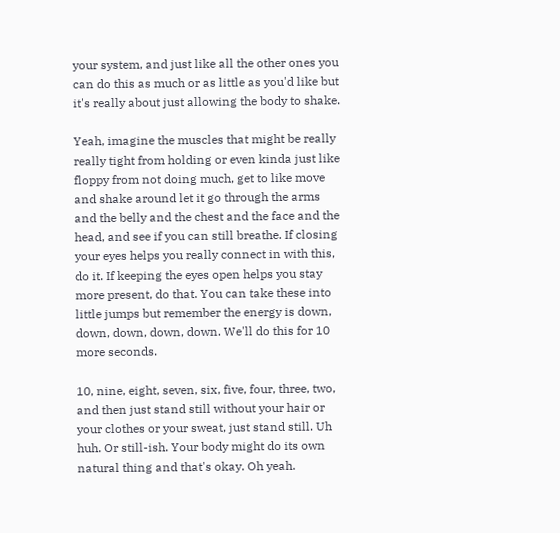your system, and just like all the other ones you can do this as much or as little as you'd like but it's really about just allowing the body to shake.

Yeah, imagine the muscles that might be really really tight from holding or even kinda just like floppy from not doing much, get to like move and shake around let it go through the arms and the belly and the chest and the face and the head, and see if you can still breathe. If closing your eyes helps you really connect in with this, do it. If keeping the eyes open helps you stay more present, do that. You can take these into little jumps but remember the energy is down, down, down, down, down. We'll do this for 10 more seconds.

10, nine, eight, seven, six, five, four, three, two, and then just stand still without your hair or your clothes or your sweat, just stand still. Uh huh. Or still-ish. Your body might do its own natural thing and that's okay. Oh yeah.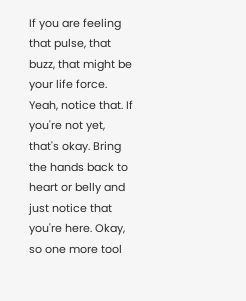If you are feeling that pulse, that buzz, that might be your life force. Yeah, notice that. If you're not yet, that's okay. Bring the hands back to heart or belly and just notice that you're here. Okay, so one more tool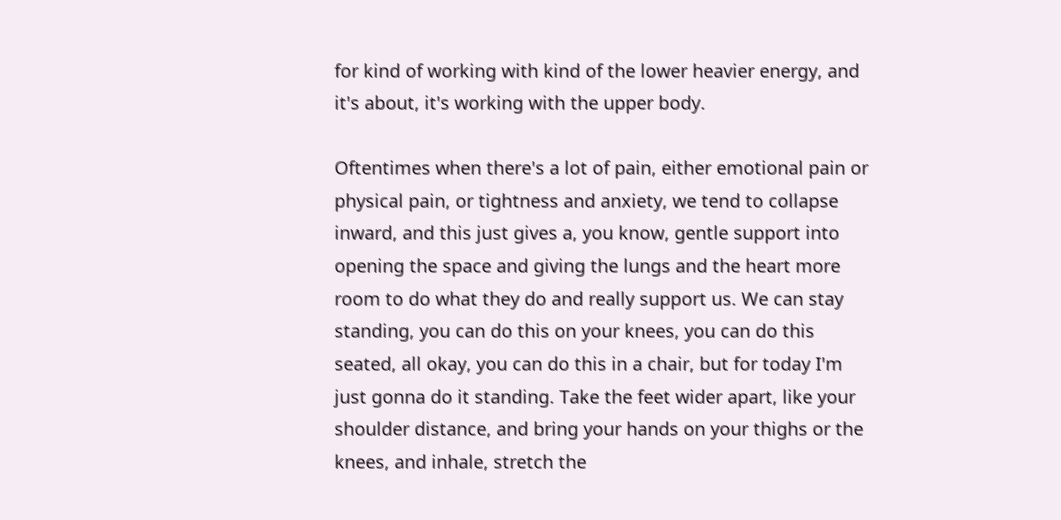for kind of working with kind of the lower heavier energy, and it's about, it's working with the upper body.

Oftentimes when there's a lot of pain, either emotional pain or physical pain, or tightness and anxiety, we tend to collapse inward, and this just gives a, you know, gentle support into opening the space and giving the lungs and the heart more room to do what they do and really support us. We can stay standing, you can do this on your knees, you can do this seated, all okay, you can do this in a chair, but for today I'm just gonna do it standing. Take the feet wider apart, like your shoulder distance, and bring your hands on your thighs or the knees, and inhale, stretch the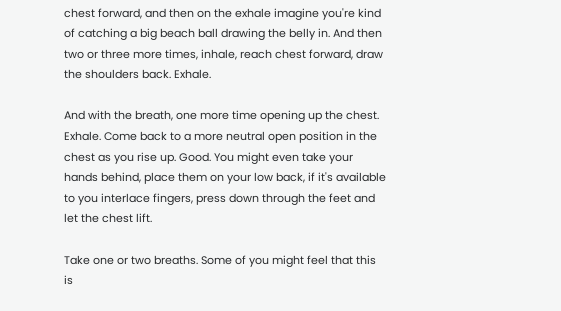chest forward, and then on the exhale imagine you're kind of catching a big beach ball drawing the belly in. And then two or three more times, inhale, reach chest forward, draw the shoulders back. Exhale.

And with the breath, one more time opening up the chest. Exhale. Come back to a more neutral open position in the chest as you rise up. Good. You might even take your hands behind, place them on your low back, if it's available to you interlace fingers, press down through the feet and let the chest lift.

Take one or two breaths. Some of you might feel that this is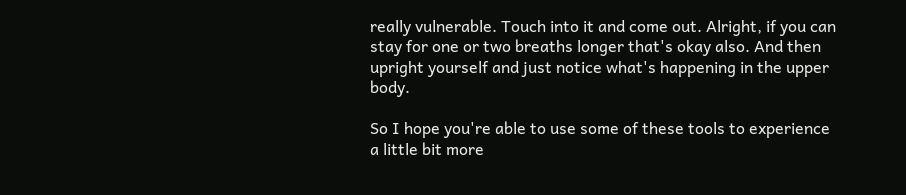really vulnerable. Touch into it and come out. Alright, if you can stay for one or two breaths longer that's okay also. And then upright yourself and just notice what's happening in the upper body.

So I hope you're able to use some of these tools to experience a little bit more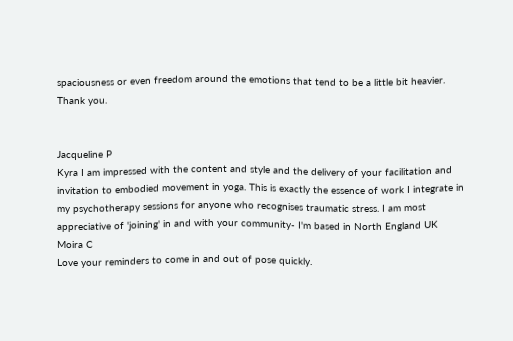spaciousness or even freedom around the emotions that tend to be a little bit heavier. Thank you.


Jacqueline P
Kyra I am impressed with the content and style and the delivery of your facilitation and invitation to embodied movement in yoga. This is exactly the essence of work I integrate in my psychotherapy sessions for anyone who recognises traumatic stress. I am most appreciative of 'joining' in and with your community- I'm based in North England UK
Moira C
Love your reminders to come in and out of pose quickly.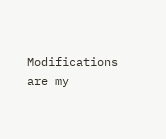Modifications are my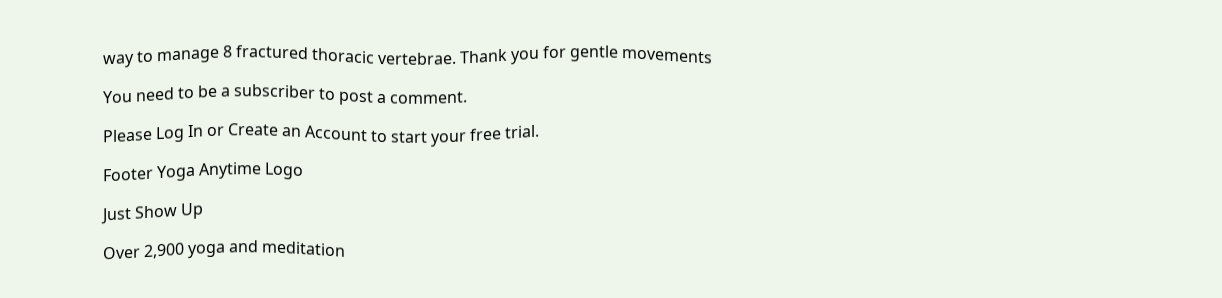way to manage 8 fractured thoracic vertebrae. Thank you for gentle movements

You need to be a subscriber to post a comment.

Please Log In or Create an Account to start your free trial.

Footer Yoga Anytime Logo

Just Show Up

Over 2,900 yoga and meditation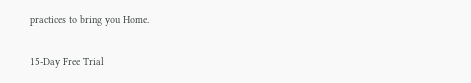practices to bring you Home.

15-Day Free Trial